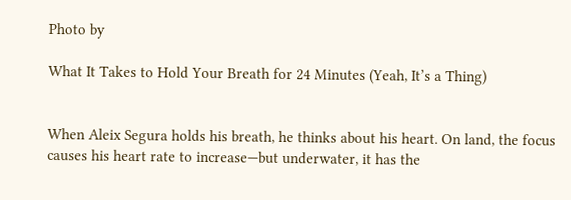Photo by

What It Takes to Hold Your Breath for 24 Minutes (Yeah, It’s a Thing)


When Aleix Segura holds his breath, he thinks about his heart. On land, the focus causes his heart rate to increase—but underwater, it has the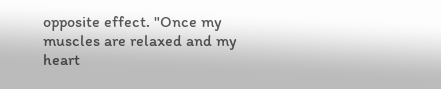opposite effect. "Once my muscles are relaxed and my heart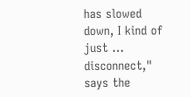has slowed down, I kind of just … disconnect," says the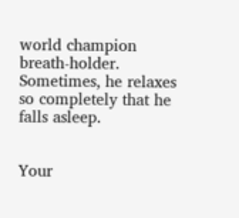world champion breath-holder. Sometimes, he relaxes so completely that he falls asleep.


Your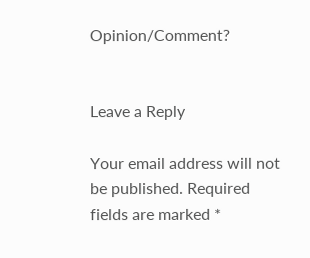Opinion/Comment?


Leave a Reply

Your email address will not be published. Required fields are marked *